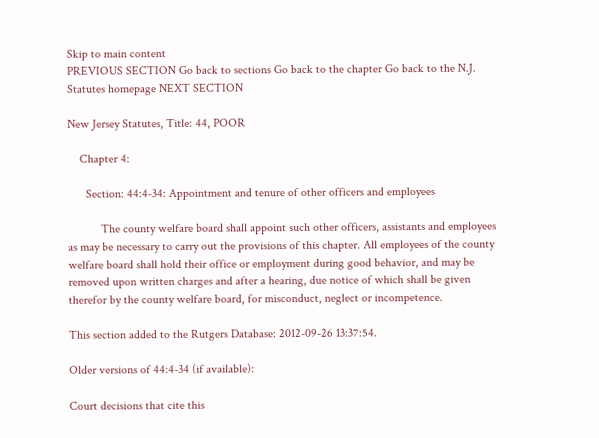Skip to main content
PREVIOUS SECTION Go back to sections Go back to the chapter Go back to the N.J. Statutes homepage NEXT SECTION

New Jersey Statutes, Title: 44, POOR

    Chapter 4:

      Section: 44:4-34: Appointment and tenure of other officers and employees

           The county welfare board shall appoint such other officers, assistants and employees as may be necessary to carry out the provisions of this chapter. All employees of the county welfare board shall hold their office or employment during good behavior, and may be removed upon written charges and after a hearing, due notice of which shall be given therefor by the county welfare board, for misconduct, neglect or incompetence.

This section added to the Rutgers Database: 2012-09-26 13:37:54.

Older versions of 44:4-34 (if available):

Court decisions that cite this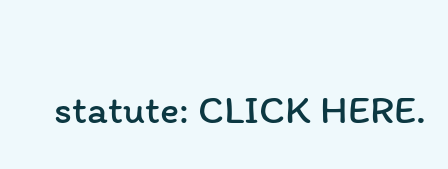statute: CLICK HERE.